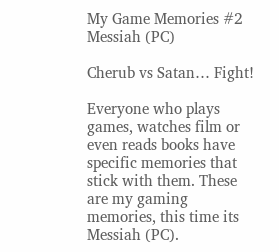My Game Memories #2 Messiah (PC)

Cherub vs Satan… Fight!

Everyone who plays games, watches film or even reads books have specific memories that stick with them. These are my gaming memories, this time its Messiah (PC).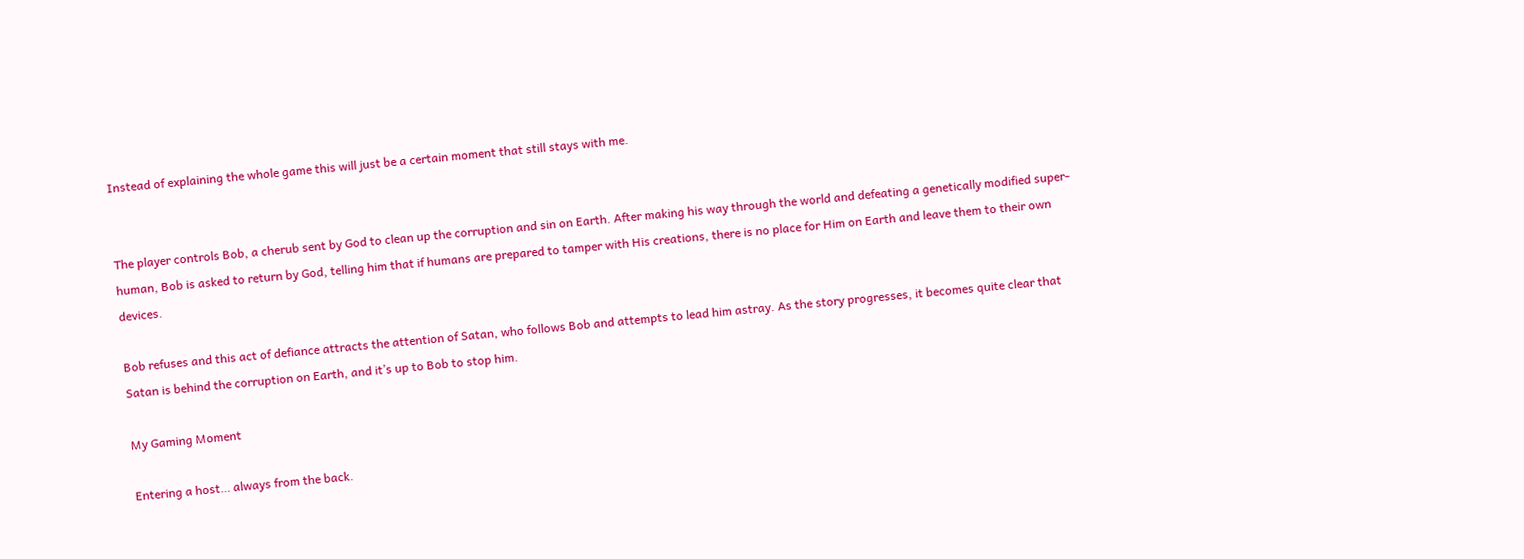Instead of explaining the whole game this will just be a certain moment that still stays with me.


The player controls Bob, a cherub sent by God to clean up the corruption and sin on Earth. After making his way through the world and defeating a genetically modified super-human, Bob is asked to return by God, telling him that if humans are prepared to tamper with His creations, there is no place for Him on Earth and leave them to their own devices.

Bob refuses and this act of defiance attracts the attention of Satan, who follows Bob and attempts to lead him astray. As the story progresses, it becomes quite clear that Satan is behind the corruption on Earth, and it’s up to Bob to stop him.

My Gaming Moment

Entering a host… always from the back.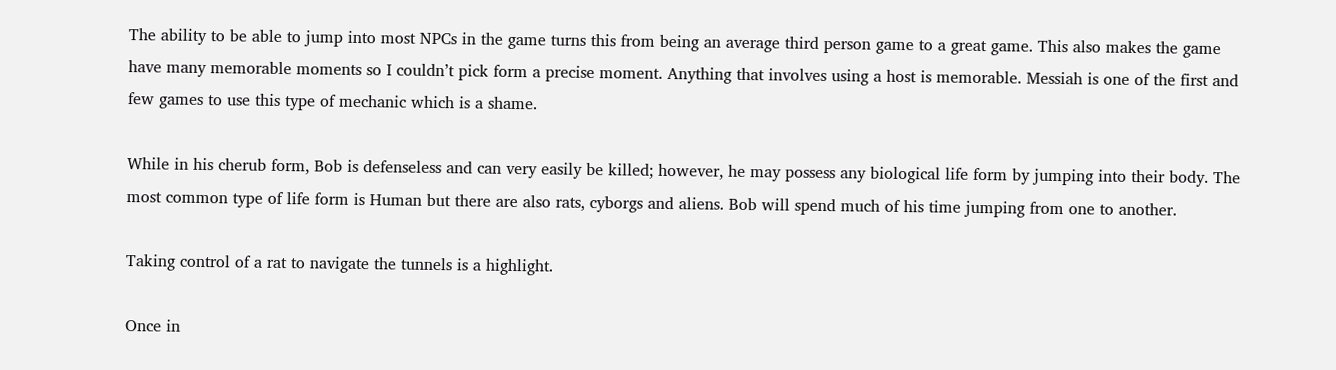The ability to be able to jump into most NPCs in the game turns this from being an average third person game to a great game. This also makes the game have many memorable moments so I couldn’t pick form a precise moment. Anything that involves using a host is memorable. Messiah is one of the first and few games to use this type of mechanic which is a shame.

While in his cherub form, Bob is defenseless and can very easily be killed; however, he may possess any biological life form by jumping into their body. The most common type of life form is Human but there are also rats, cyborgs and aliens. Bob will spend much of his time jumping from one to another.

Taking control of a rat to navigate the tunnels is a highlight.

Once in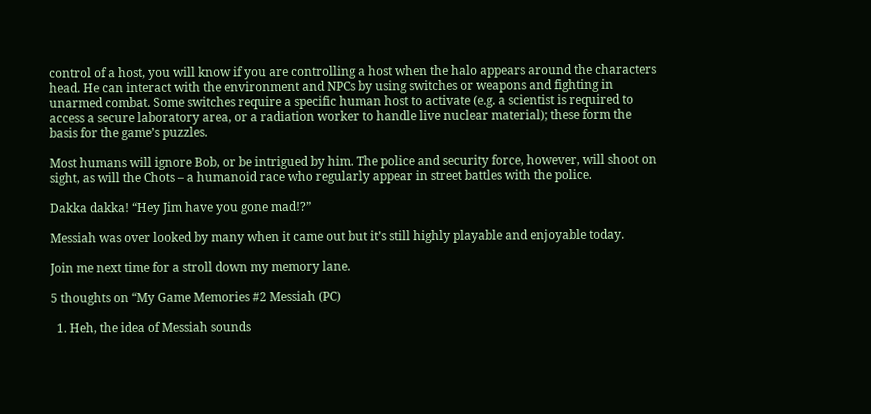control of a host, you will know if you are controlling a host when the halo appears around the characters head. He can interact with the environment and NPCs by using switches or weapons and fighting in unarmed combat. Some switches require a specific human host to activate (e.g. a scientist is required to access a secure laboratory area, or a radiation worker to handle live nuclear material); these form the basis for the game’s puzzles.

Most humans will ignore Bob, or be intrigued by him. The police and security force, however, will shoot on sight, as will the Chots – a humanoid race who regularly appear in street battles with the police.

Dakka dakka! “Hey Jim have you gone mad!?”

Messiah was over looked by many when it came out but it’s still highly playable and enjoyable today.

Join me next time for a stroll down my memory lane.

5 thoughts on “My Game Memories #2 Messiah (PC)

  1. Heh, the idea of Messiah sounds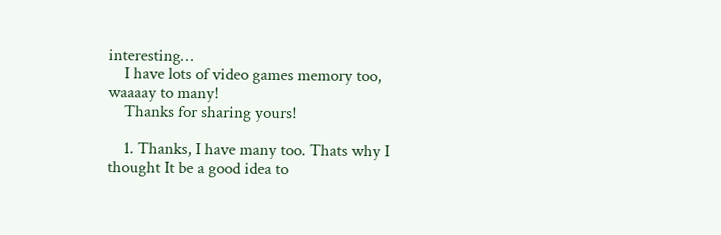interesting…
    I have lots of video games memory too, waaaay to many!
    Thanks for sharing yours!

    1. Thanks, I have many too. Thats why I thought It be a good idea to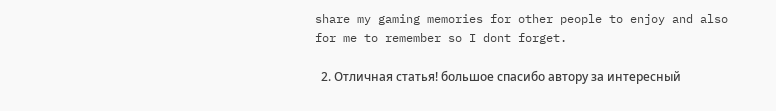share my gaming memories for other people to enjoy and also for me to remember so I dont forget.

  2. Отличная статья! большое спасибо автору за интересный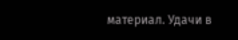материал. Удачи в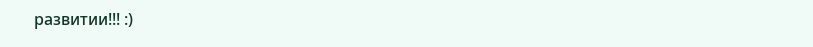развитии!!! :)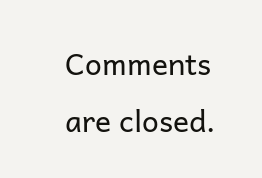Comments are closed.